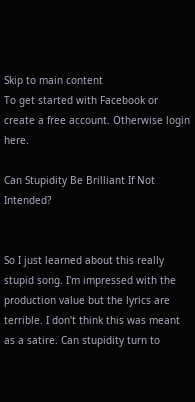Skip to main content
To get started with Facebook or create a free account. Otherwise login here.

Can Stupidity Be Brilliant If Not Intended?


So I just learned about this really stupid song. I'm impressed with the production value but the lyrics are terrible. I don't think this was meant as a satire. Can stupidity turn to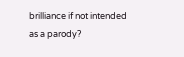brilliance if not intended as a parody?